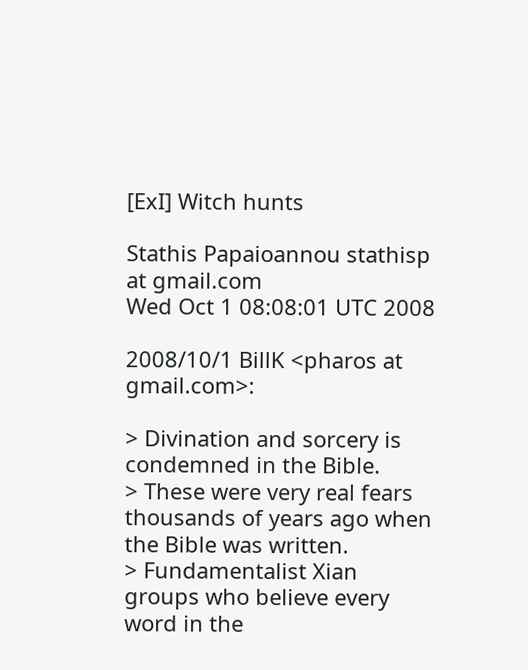[ExI] Witch hunts

Stathis Papaioannou stathisp at gmail.com
Wed Oct 1 08:08:01 UTC 2008

2008/10/1 BillK <pharos at gmail.com>:

> Divination and sorcery is condemned in the Bible.
> These were very real fears thousands of years ago when the Bible was written.
> Fundamentalist Xian groups who believe every word in the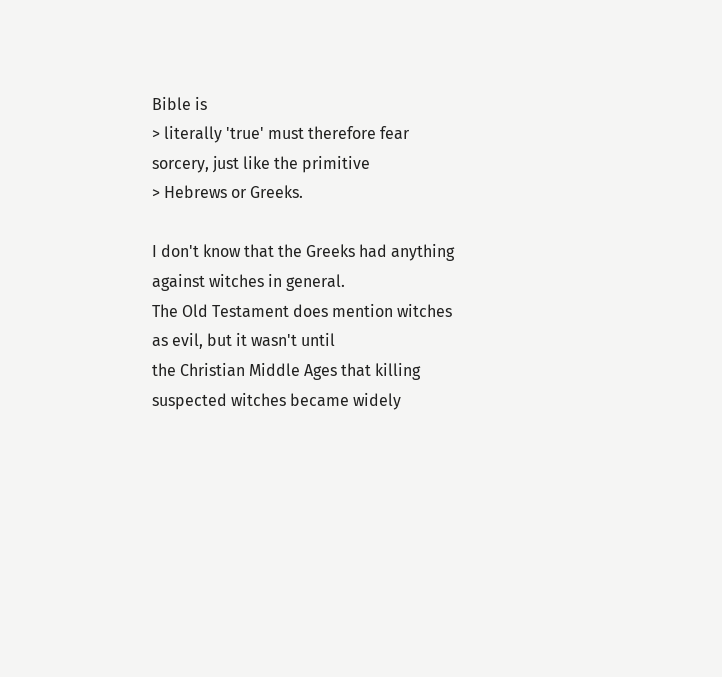Bible is
> literally 'true' must therefore fear sorcery, just like the primitive
> Hebrews or Greeks.

I don't know that the Greeks had anything against witches in general.
The Old Testament does mention witches as evil, but it wasn't until
the Christian Middle Ages that killing suspected witches became widely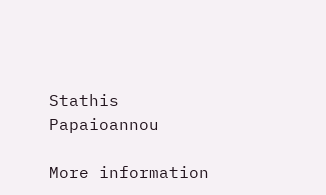Stathis Papaioannou

More information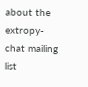about the extropy-chat mailing list